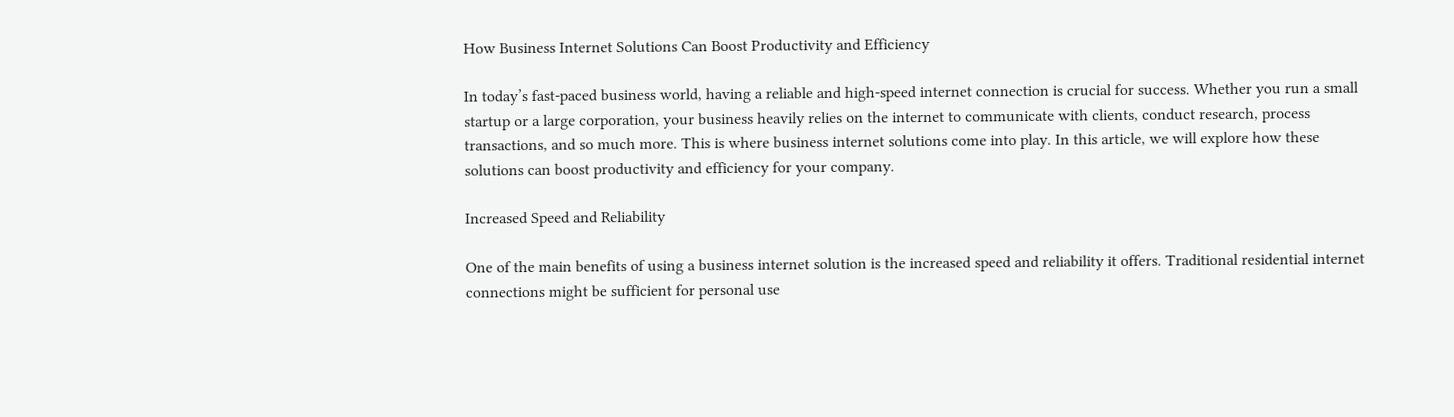How Business Internet Solutions Can Boost Productivity and Efficiency

In today’s fast-paced business world, having a reliable and high-speed internet connection is crucial for success. Whether you run a small startup or a large corporation, your business heavily relies on the internet to communicate with clients, conduct research, process transactions, and so much more. This is where business internet solutions come into play. In this article, we will explore how these solutions can boost productivity and efficiency for your company.

Increased Speed and Reliability

One of the main benefits of using a business internet solution is the increased speed and reliability it offers. Traditional residential internet connections might be sufficient for personal use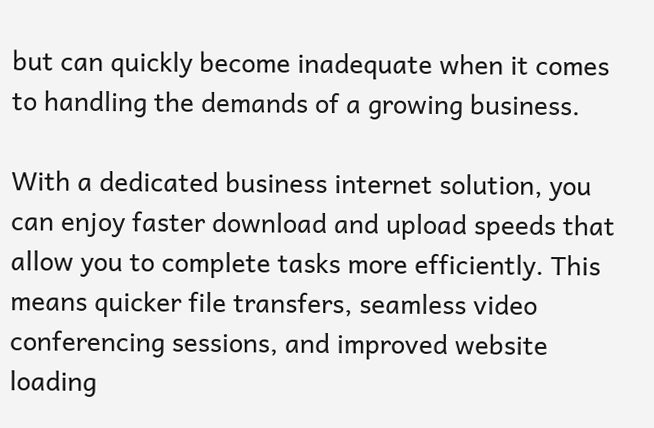but can quickly become inadequate when it comes to handling the demands of a growing business.

With a dedicated business internet solution, you can enjoy faster download and upload speeds that allow you to complete tasks more efficiently. This means quicker file transfers, seamless video conferencing sessions, and improved website loading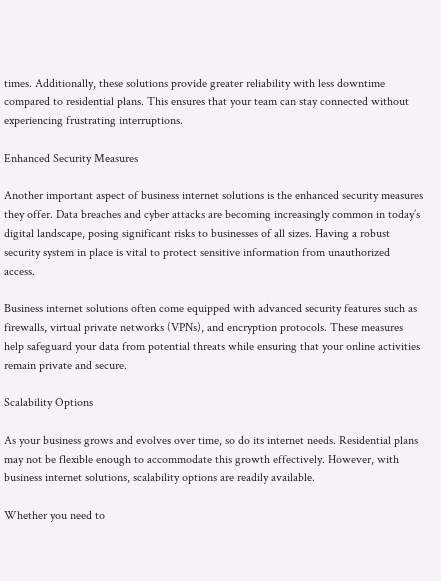times. Additionally, these solutions provide greater reliability with less downtime compared to residential plans. This ensures that your team can stay connected without experiencing frustrating interruptions.

Enhanced Security Measures

Another important aspect of business internet solutions is the enhanced security measures they offer. Data breaches and cyber attacks are becoming increasingly common in today’s digital landscape, posing significant risks to businesses of all sizes. Having a robust security system in place is vital to protect sensitive information from unauthorized access.

Business internet solutions often come equipped with advanced security features such as firewalls, virtual private networks (VPNs), and encryption protocols. These measures help safeguard your data from potential threats while ensuring that your online activities remain private and secure.

Scalability Options

As your business grows and evolves over time, so do its internet needs. Residential plans may not be flexible enough to accommodate this growth effectively. However, with business internet solutions, scalability options are readily available.

Whether you need to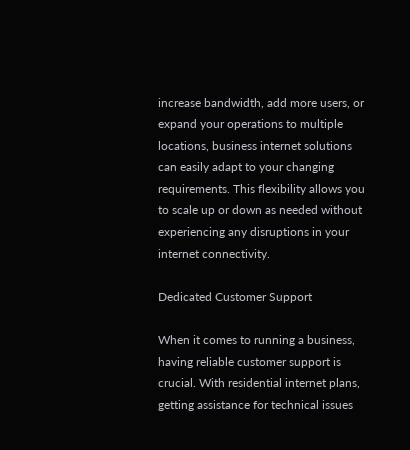increase bandwidth, add more users, or expand your operations to multiple locations, business internet solutions can easily adapt to your changing requirements. This flexibility allows you to scale up or down as needed without experiencing any disruptions in your internet connectivity.

Dedicated Customer Support

When it comes to running a business, having reliable customer support is crucial. With residential internet plans, getting assistance for technical issues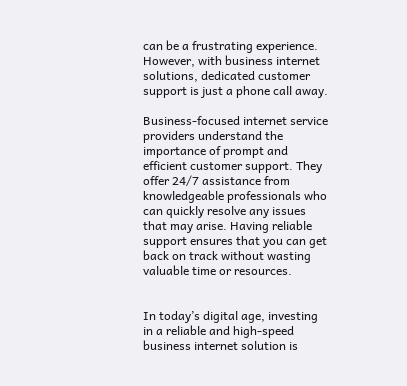can be a frustrating experience. However, with business internet solutions, dedicated customer support is just a phone call away.

Business-focused internet service providers understand the importance of prompt and efficient customer support. They offer 24/7 assistance from knowledgeable professionals who can quickly resolve any issues that may arise. Having reliable support ensures that you can get back on track without wasting valuable time or resources.


In today’s digital age, investing in a reliable and high-speed business internet solution is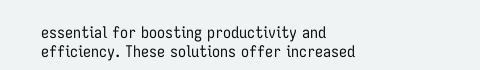essential for boosting productivity and efficiency. These solutions offer increased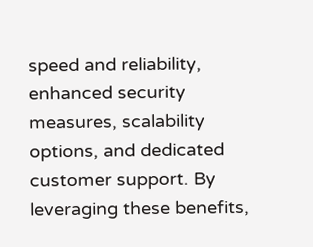speed and reliability, enhanced security measures, scalability options, and dedicated customer support. By leveraging these benefits,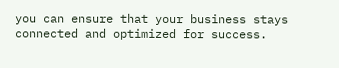you can ensure that your business stays connected and optimized for success.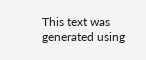This text was generated using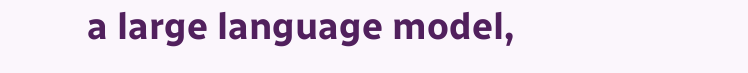a large language model,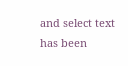and select text has been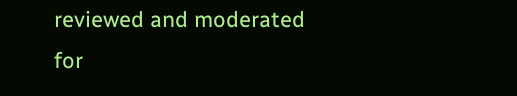reviewed and moderated for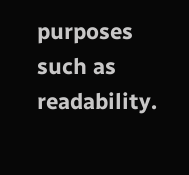purposes such as readability.